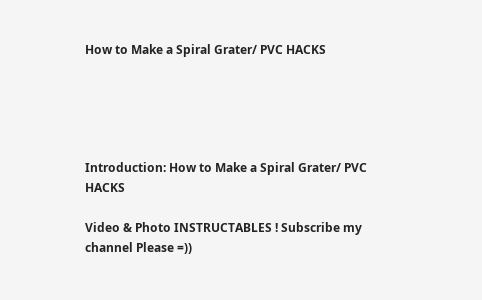How to Make a Spiral Grater/ PVC HACKS





Introduction: How to Make a Spiral Grater/ PVC HACKS

Video & Photo INSTRUCTABLES ! Subscribe my channel Please =))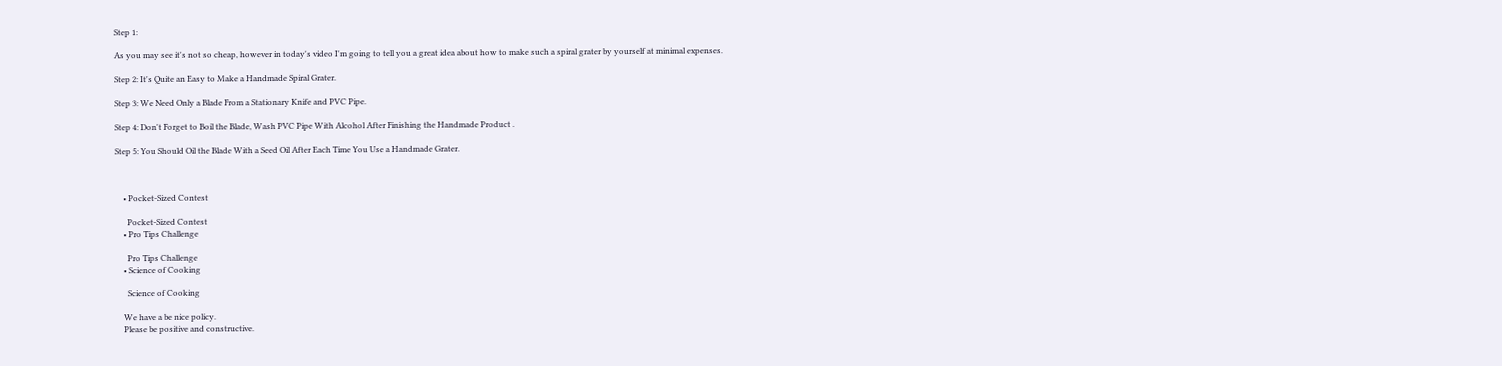Step 1:

As you may see it's not so cheap, however in today's video I'm going to tell you a great idea about how to make such a spiral grater by yourself at minimal expenses.

Step 2: It's Quite an Easy to Make a Handmade Spiral Grater.

Step 3: We Need Only a Blade From a Stationary Knife and PVC Pipe.

Step 4: Don't Forget to Boil the Blade, Wash PVC Pipe With Alcohol After Finishing the Handmade Product .

Step 5: You Should Oil the Blade With a Seed Oil After Each Time You Use a Handmade Grater.



    • Pocket-Sized Contest

      Pocket-Sized Contest
    • Pro Tips Challenge

      Pro Tips Challenge
    • Science of Cooking

      Science of Cooking

    We have a be nice policy.
    Please be positive and constructive.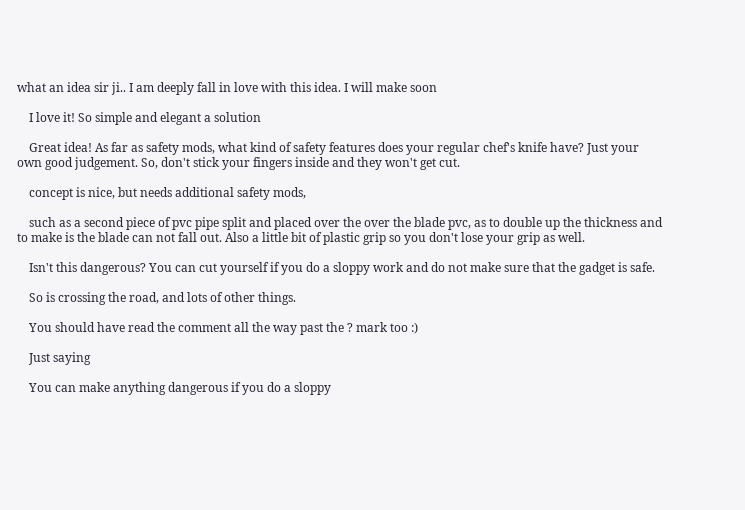what an idea sir ji.. I am deeply fall in love with this idea. I will make soon

    I love it! So simple and elegant a solution

    Great idea! As far as safety mods, what kind of safety features does your regular chef's knife have? Just your own good judgement. So, don't stick your fingers inside and they won't get cut.

    concept is nice, but needs additional safety mods,

    such as a second piece of pvc pipe split and placed over the over the blade pvc, as to double up the thickness and to make is the blade can not fall out. Also a little bit of plastic grip so you don't lose your grip as well.

    Isn't this dangerous? You can cut yourself if you do a sloppy work and do not make sure that the gadget is safe.

    So is crossing the road, and lots of other things.

    You should have read the comment all the way past the ? mark too :)

    Just saying

    You can make anything dangerous if you do a sloppy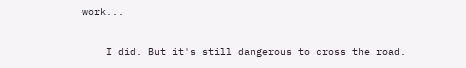work...

    I did. But it's still dangerous to cross the road.